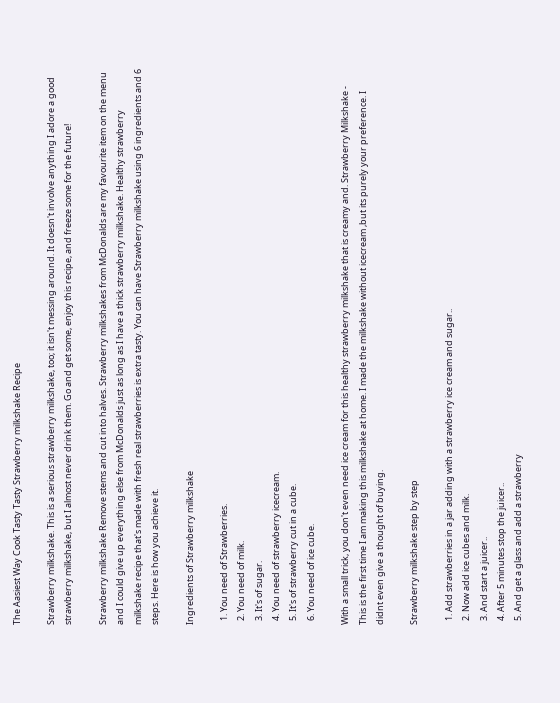The Aasiest Way Cook Tasty Tasty Strawberry milkshake Recipe

Strawberry milkshake. This is a serious strawberry milkshake, too; it isn't messing around. It doesn't involve anything I adore a good strawberry milkshake, but I almost never drink them. Go and get some, enjoy this recipe, and freeze some for the future!

Strawberry milkshake Remove stems and cut into halves. Strawberry milkshakes from McDonalds are my favourite item on the menu and I could give up everything else from McDonalds just as long as I have a thick strawberry milkshake. Healthy strawberry milkshake recipe that's made with fresh real strawberries is extra tasty. You can have Strawberry milkshake using 6 ingredients and 6 steps. Here is how you achieve it.

Ingredients of Strawberry milkshake

  1. You need of Strawberries.
  2. You need of milk.
  3. It's of sugar.
  4. You need of strawberry icecream.
  5. It's of strawberry cut in a cube.
  6. You need of ice cube.

With a small trick, you don't even need ice cream for this healthy strawberry milkshake that is creamy and. Strawberry Milkshake - This is the first time I am making this milkshake at home. I made the milkshake without icecream ,but its purely your preference. I didnt even give a thought of buying.

Strawberry milkshake step by step

  1. Add strawberries in a jar adding with a strawberry ice cream and sugar..
  2. Now add ice cubes and milk.
  3. And start a juicer..
  4. After 5 minutes stop the juicer..
  5. And get a glass and add a strawberry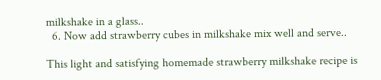milkshake in a glass..
  6. Now add strawberry cubes in milkshake mix well and serve..

This light and satisfying homemade strawberry milkshake recipe is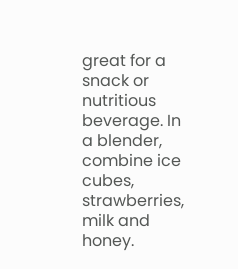great for a snack or nutritious beverage. In a blender, combine ice cubes, strawberries, milk and honey.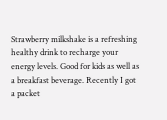Strawberry milkshake is a refreshing healthy drink to recharge your energy levels. Good for kids as well as a breakfast beverage. Recently I got a packet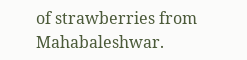of strawberries from Mahabaleshwar.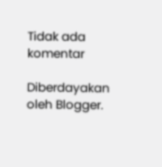Tidak ada komentar

Diberdayakan oleh Blogger.